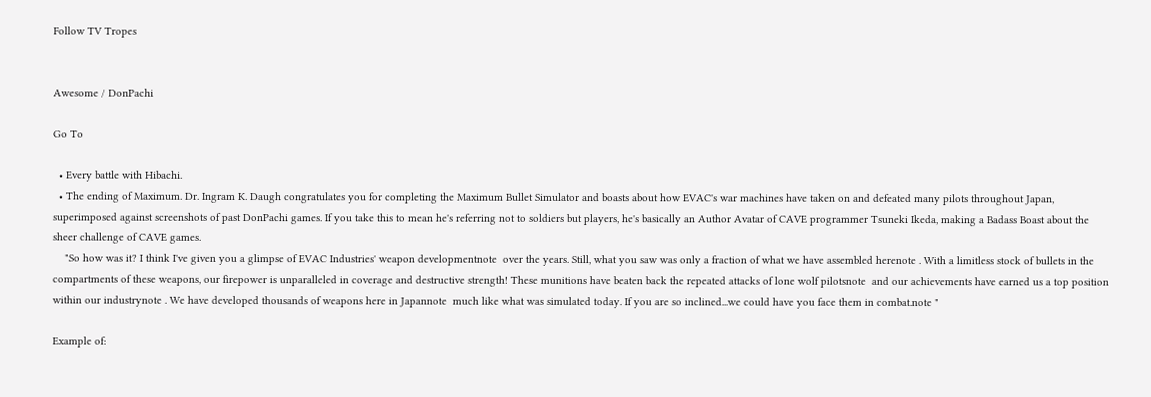Follow TV Tropes


Awesome / DonPachi

Go To

  • Every battle with Hibachi.
  • The ending of Maximum. Dr. Ingram K. Daugh congratulates you for completing the Maximum Bullet Simulator and boasts about how EVAC's war machines have taken on and defeated many pilots throughout Japan, superimposed against screenshots of past DonPachi games. If you take this to mean he's referring not to soldiers but players, he's basically an Author Avatar of CAVE programmer Tsuneki Ikeda, making a Badass Boast about the sheer challenge of CAVE games.
    "So how was it? I think I've given you a glimpse of EVAC Industries' weapon developmentnote  over the years. Still, what you saw was only a fraction of what we have assembled herenote . With a limitless stock of bullets in the compartments of these weapons, our firepower is unparalleled in coverage and destructive strength! These munitions have beaten back the repeated attacks of lone wolf pilotsnote  and our achievements have earned us a top position within our industrynote . We have developed thousands of weapons here in Japannote  much like what was simulated today. If you are so inclined...we could have you face them in combat.note "

Example of: